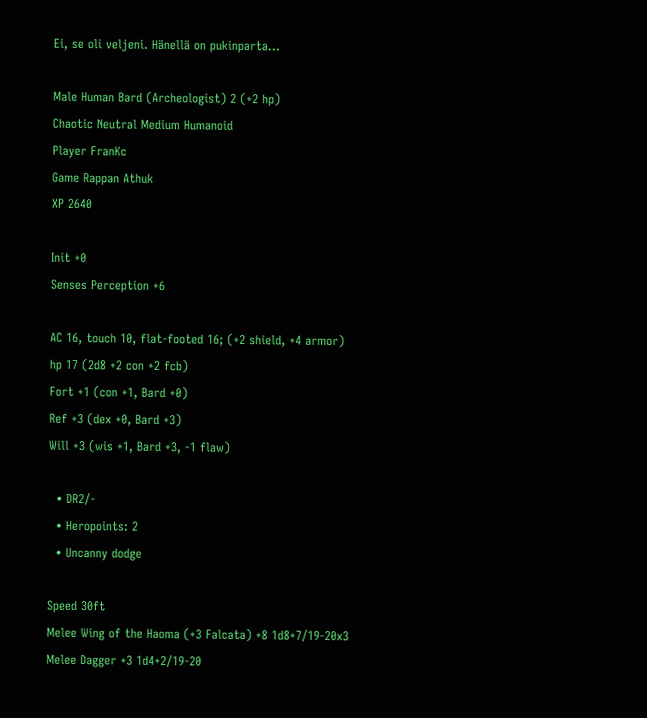Ei, se oli veljeni. Hänellä on pukinparta...

Male Human Bard (Archeologist) 2 (+2 hp)
Chaotic Neutral Medium Humanoid
Player FranKc
Game Rappan Athuk
XP 2640

Init +0
Senses Perception +6

AC 16, touch 10, flat-footed 16; (+2 shield, +4 armor)
hp 17 (2d8 +2 con +2 fcb)
Fort +1 (con +1, Bard +0)
Ref +3 (dex +0, Bard +3)
Will +3 (wis +1, Bard +3, -1 flaw)

  • DR2/-
  • Heropoints: 2
  • Uncanny dodge

Speed 30ft
Melee Wing of the Haoma (+3 Falcata) +8 1d8+7/19-20x3
Melee Dagger +3 1d4+2/19-20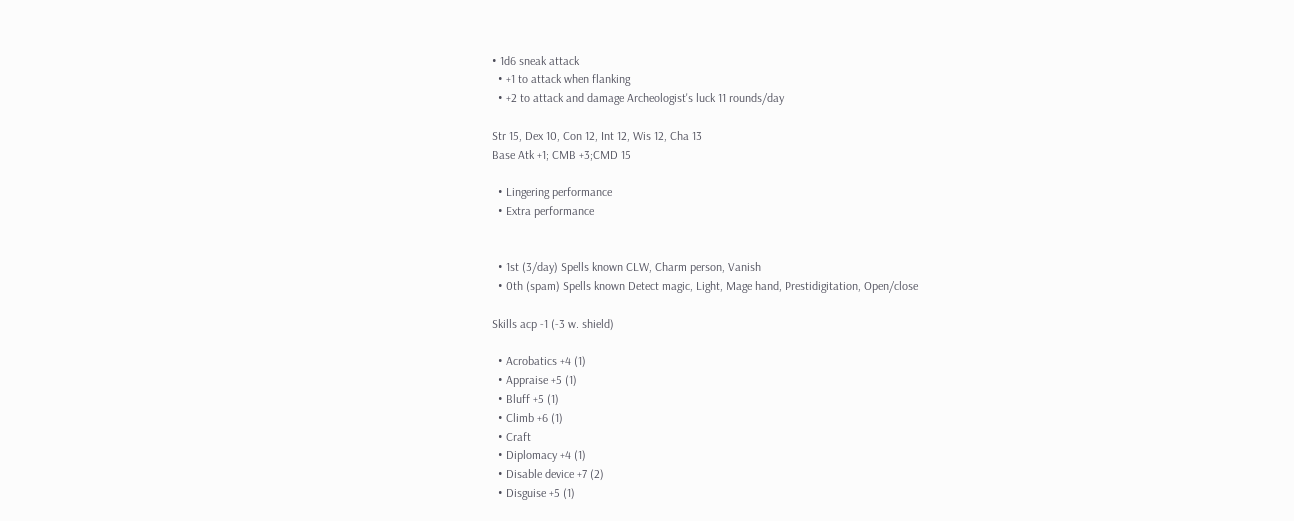• 1d6 sneak attack
  • +1 to attack when flanking
  • +2 to attack and damage Archeologist's luck 11 rounds/day

Str 15, Dex 10, Con 12, Int 12, Wis 12, Cha 13
Base Atk +1; CMB +3;CMD 15

  • Lingering performance
  • Extra performance


  • 1st (3/day) Spells known CLW, Charm person, Vanish
  • 0th (spam) Spells known Detect magic, Light, Mage hand, Prestidigitation, Open/close

Skills acp -1 (-3 w. shield)

  • Acrobatics +4 (1)
  • Appraise +5 (1)
  • Bluff +5 (1)
  • Climb +6 (1)
  • Craft
  • Diplomacy +4 (1)
  • Disable device +7 (2)
  • Disguise +5 (1)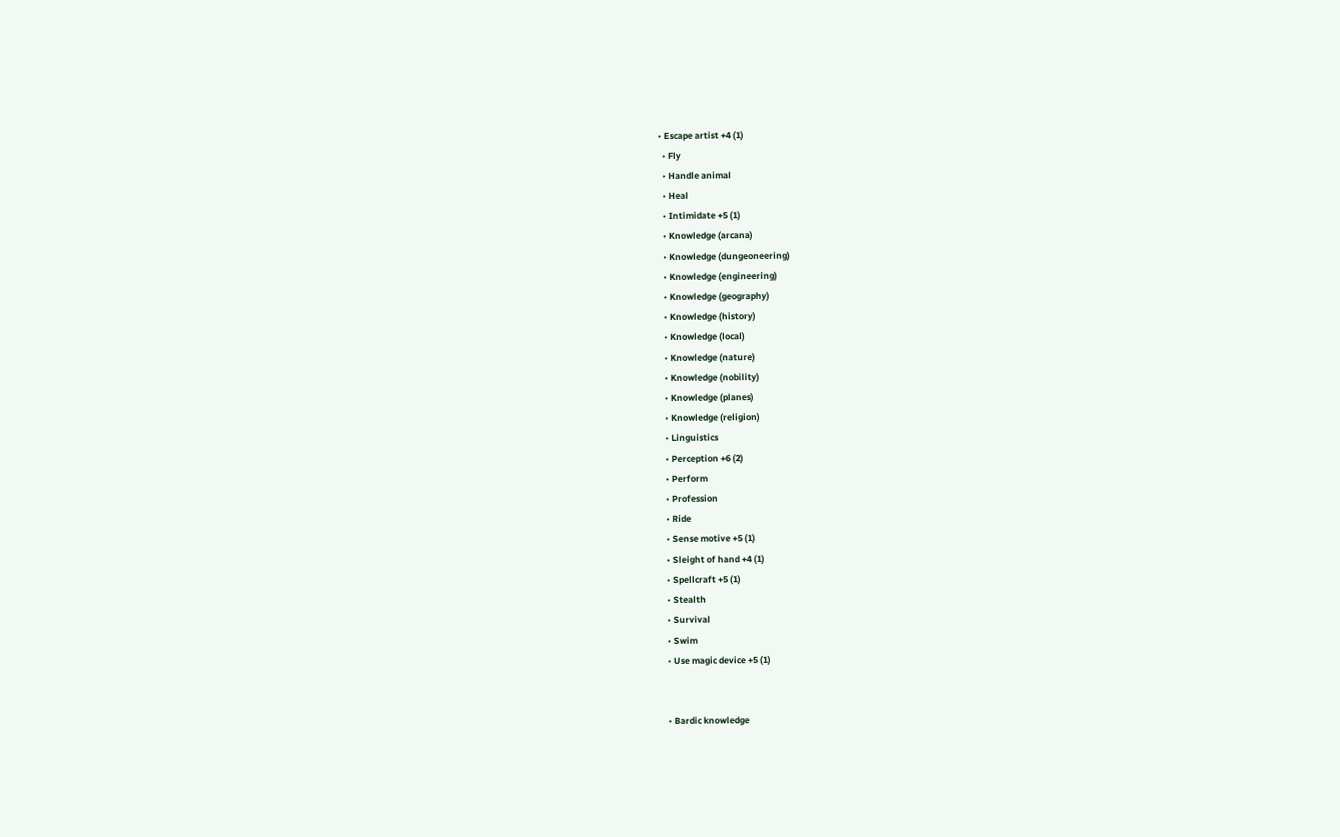• Escape artist +4 (1)
  • Fly
  • Handle animal
  • Heal
  • Intimidate +5 (1)
  • Knowledge (arcana)
  • Knowledge (dungeoneering)
  • Knowledge (engineering)
  • Knowledge (geography)
  • Knowledge (history)
  • Knowledge (local)
  • Knowledge (nature)
  • Knowledge (nobility)
  • Knowledge (planes)
  • Knowledge (religion)
  • Linguistics
  • Perception +6 (2)
  • Perform
  • Profession
  • Ride
  • Sense motive +5 (1)
  • Sleight of hand +4 (1)
  • Spellcraft +5 (1)
  • Stealth
  • Survival
  • Swim
  • Use magic device +5 (1)


  • Bardic knowledge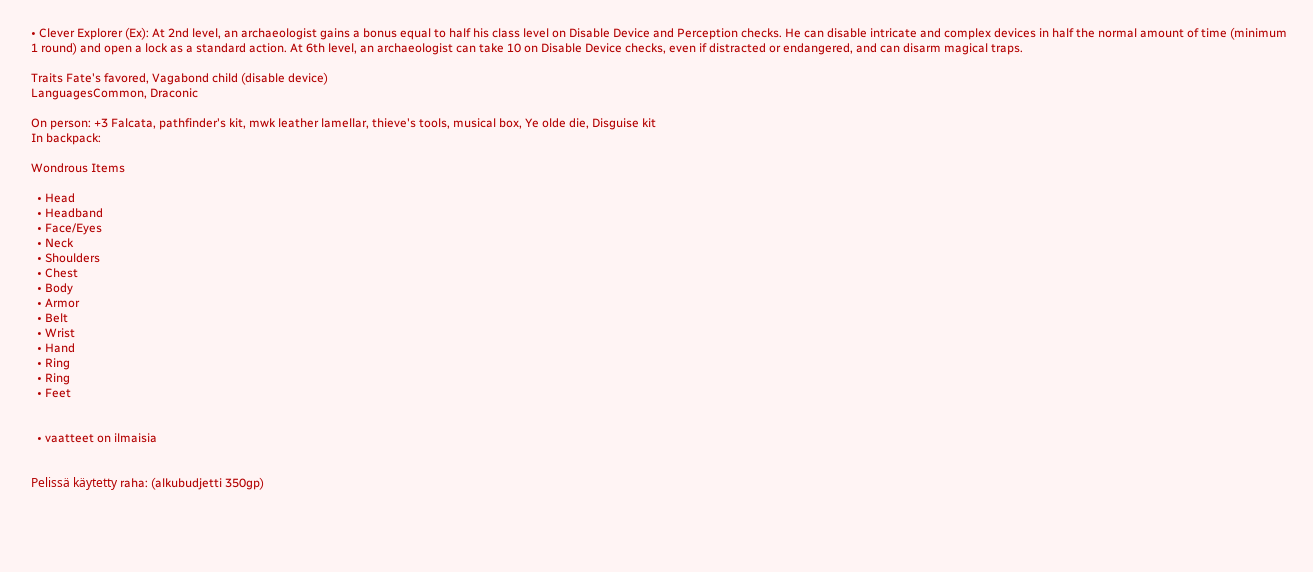• Clever Explorer (Ex): At 2nd level, an archaeologist gains a bonus equal to half his class level on Disable Device and Perception checks. He can disable intricate and complex devices in half the normal amount of time (minimum 1 round) and open a lock as a standard action. At 6th level, an archaeologist can take 10 on Disable Device checks, even if distracted or endangered, and can disarm magical traps.

Traits Fate's favored, Vagabond child (disable device)
LanguagesCommon, Draconic

On person: +3 Falcata, pathfinder's kit, mwk leather lamellar, thieve's tools, musical box, Ye olde die, Disguise kit
In backpack:

Wondrous Items

  • Head
  • Headband
  • Face/Eyes
  • Neck
  • Shoulders
  • Chest
  • Body
  • Armor
  • Belt
  • Wrist
  • Hand
  • Ring
  • Ring
  • Feet


  • vaatteet on ilmaisia


Pelissä käytetty raha: (alkubudjetti 350gp)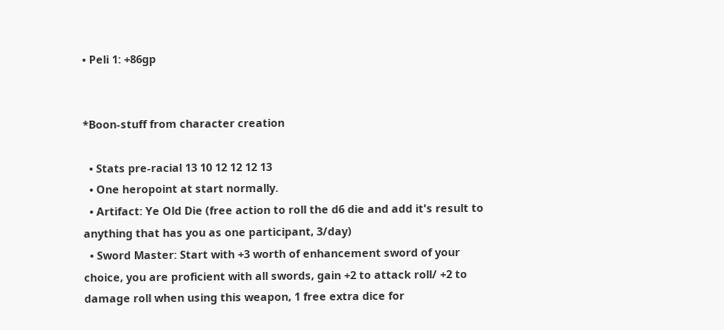• Peli 1: +86gp


*Boon-stuff from character creation

  • Stats pre-racial 13 10 12 12 12 13
  • One heropoint at start normally.
  • Artifact: Ye Old Die (free action to roll the d6 die and add it's result to anything that has you as one participant, 3/day)
  • Sword Master: Start with +3 worth of enhancement sword of your choice, you are proficient with all swords, gain +2 to attack roll/ +2 to damage roll when using this weapon, 1 free extra dice for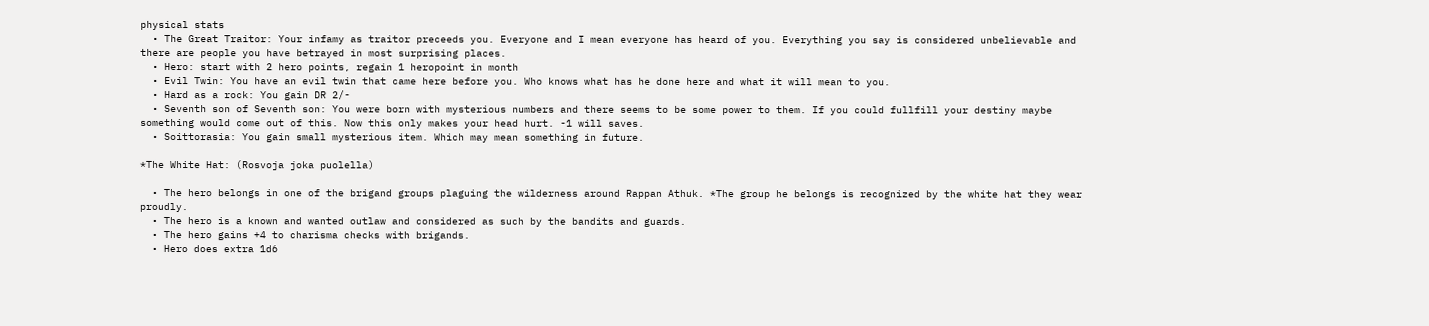physical stats
  • The Great Traitor: Your infamy as traitor preceeds you. Everyone and I mean everyone has heard of you. Everything you say is considered unbelievable and there are people you have betrayed in most surprising places.
  • Hero: start with 2 hero points, regain 1 heropoint in month
  • Evil Twin: You have an evil twin that came here before you. Who knows what has he done here and what it will mean to you.
  • Hard as a rock: You gain DR 2/-
  • Seventh son of Seventh son: You were born with mysterious numbers and there seems to be some power to them. If you could fullfill your destiny maybe something would come out of this. Now this only makes your head hurt. -1 will saves.
  • Soittorasia: You gain small mysterious item. Which may mean something in future.

*The White Hat: (Rosvoja joka puolella)

  • The hero belongs in one of the brigand groups plaguing the wilderness around Rappan Athuk. *The group he belongs is recognized by the white hat they wear proudly.
  • The hero is a known and wanted outlaw and considered as such by the bandits and guards.
  • The hero gains +4 to charisma checks with brigands.
  • Hero does extra 1d6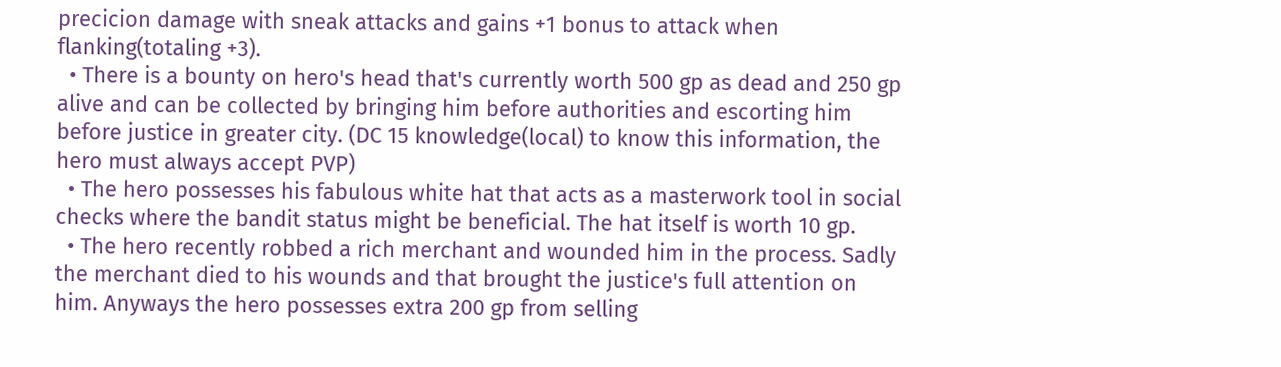precicion damage with sneak attacks and gains +1 bonus to attack when flanking(totaling +3).
  • There is a bounty on hero's head that's currently worth 500 gp as dead and 250 gp alive and can be collected by bringing him before authorities and escorting him before justice in greater city. (DC 15 knowledge(local) to know this information, the hero must always accept PVP)
  • The hero possesses his fabulous white hat that acts as a masterwork tool in social checks where the bandit status might be beneficial. The hat itself is worth 10 gp.
  • The hero recently robbed a rich merchant and wounded him in the process. Sadly the merchant died to his wounds and that brought the justice's full attention on him. Anyways the hero possesses extra 200 gp from selling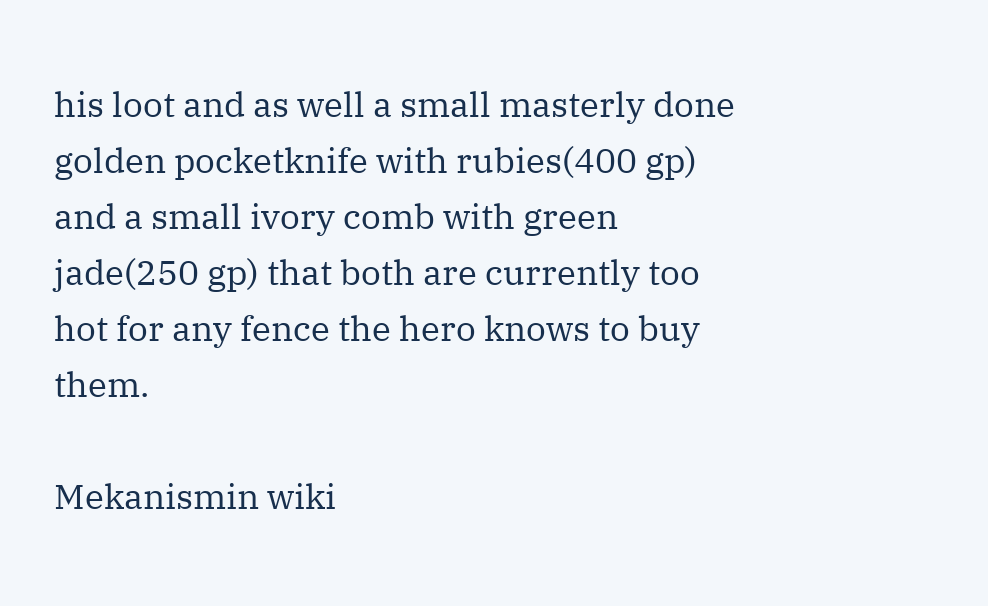his loot and as well a small masterly done golden pocketknife with rubies(400 gp) and a small ivory comb with green jade(250 gp) that both are currently too hot for any fence the hero knows to buy them.

Mekanismin wiki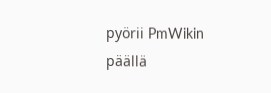pyörii PmWikin päällä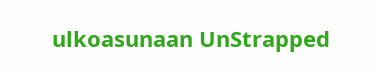ulkoasunaan UnStrapped